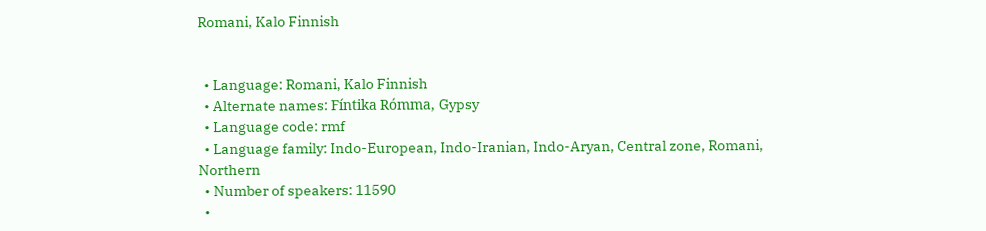Romani, Kalo Finnish


  • Language: Romani, Kalo Finnish
  • Alternate names: Fíntika Rómma, Gypsy
  • Language code: rmf
  • Language family: Indo-European, Indo-Iranian, Indo-Aryan, Central zone, Romani, Northern
  • Number of speakers: 11590
  •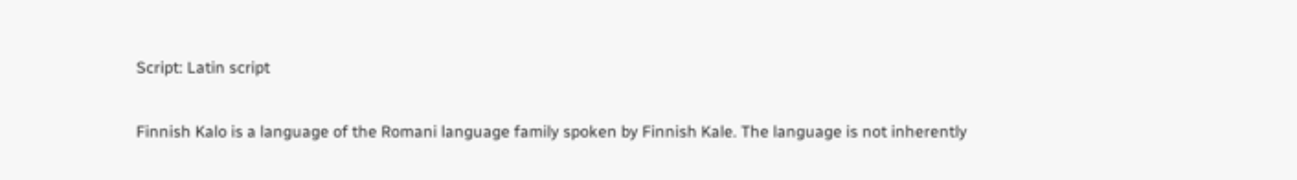Script: Latin script

Finnish Kalo is a language of the Romani language family spoken by Finnish Kale. The language is not inherently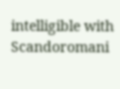intelligible with Scandoromani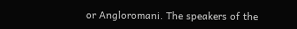or Angloromani. The speakers of the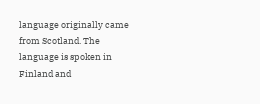language originally came from Scotland. The language is spoken in Finland and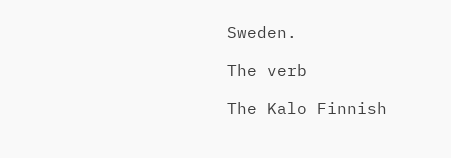Sweden.

The verb

The Kalo Finnish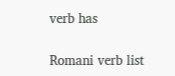verb has


Romani verb list